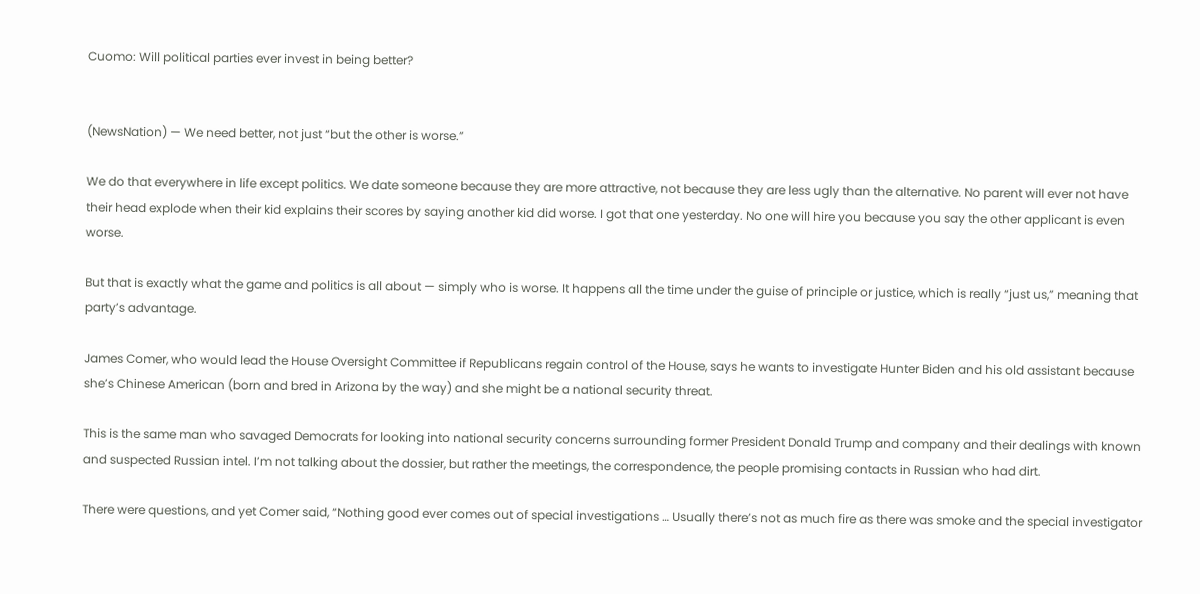Cuomo: Will political parties ever invest in being better?


(NewsNation) — We need better, not just “but the other is worse.”

We do that everywhere in life except politics. We date someone because they are more attractive, not because they are less ugly than the alternative. No parent will ever not have their head explode when their kid explains their scores by saying another kid did worse. I got that one yesterday. No one will hire you because you say the other applicant is even worse.

But that is exactly what the game and politics is all about — simply who is worse. It happens all the time under the guise of principle or justice, which is really “just us,” meaning that party’s advantage.

James Comer, who would lead the House Oversight Committee if Republicans regain control of the House, says he wants to investigate Hunter Biden and his old assistant because she’s Chinese American (born and bred in Arizona by the way) and she might be a national security threat.

This is the same man who savaged Democrats for looking into national security concerns surrounding former President Donald Trump and company and their dealings with known and suspected Russian intel. I’m not talking about the dossier, but rather the meetings, the correspondence, the people promising contacts in Russian who had dirt.

There were questions, and yet Comer said, “Nothing good ever comes out of special investigations … Usually there’s not as much fire as there was smoke and the special investigator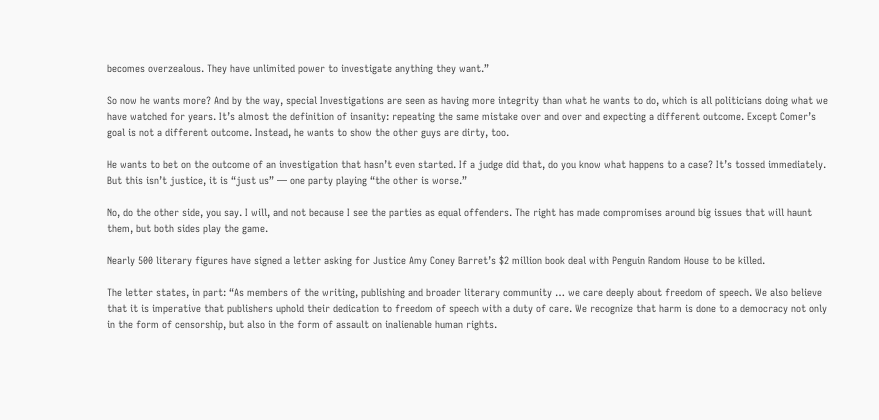becomes overzealous. They have unlimited power to investigate anything they want.”

So now he wants more? And by the way, special Investigations are seen as having more integrity than what he wants to do, which is all politicians doing what we have watched for years. It’s almost the definition of insanity: repeating the same mistake over and over and expecting a different outcome. Except Comer’s goal is not a different outcome. Instead, he wants to show the other guys are dirty, too.

He wants to bet on the outcome of an investigation that hasn’t even started. If a judge did that, do you know what happens to a case? It’s tossed immediately. But this isn’t justice, it is “just us” — one party playing “the other is worse.”

No, do the other side, you say. I will, and not because I see the parties as equal offenders. The right has made compromises around big issues that will haunt them, but both sides play the game.

Nearly 500 literary figures have signed a letter asking for Justice Amy Coney Barret’s $2 million book deal with Penguin Random House to be killed.

The letter states, in part: “As members of the writing, publishing and broader literary community … we care deeply about freedom of speech. We also believe that it is imperative that publishers uphold their dedication to freedom of speech with a duty of care. We recognize that harm is done to a democracy not only in the form of censorship, but also in the form of assault on inalienable human rights.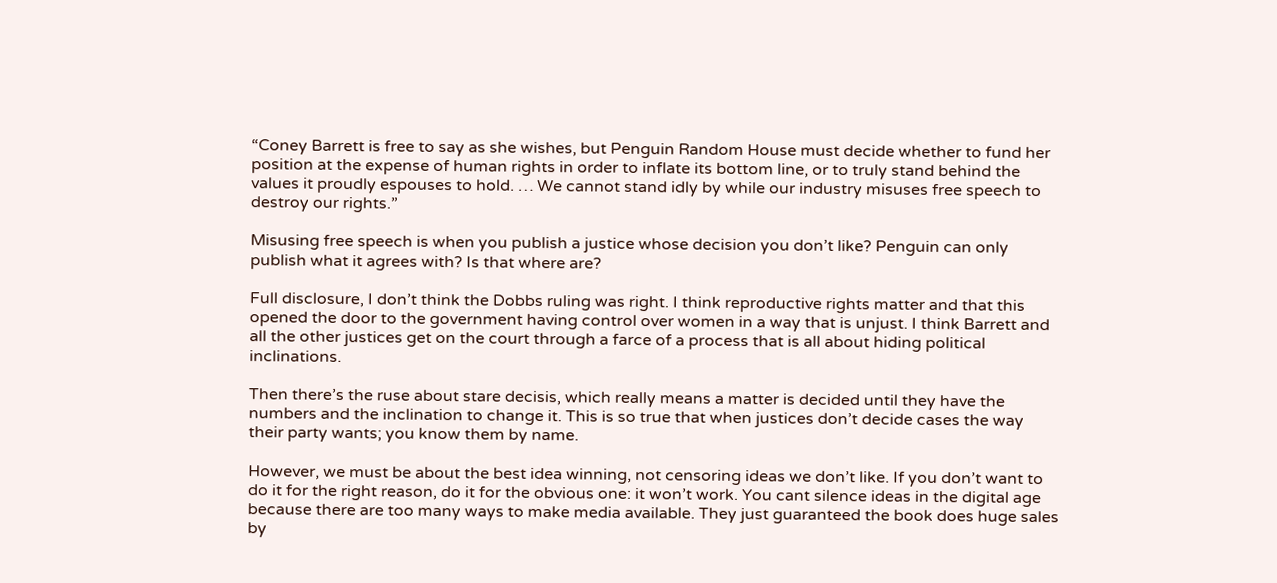“Coney Barrett is free to say as she wishes, but Penguin Random House must decide whether to fund her position at the expense of human rights in order to inflate its bottom line, or to truly stand behind the values it proudly espouses to hold. … We cannot stand idly by while our industry misuses free speech to destroy our rights.”

Misusing free speech is when you publish a justice whose decision you don’t like? Penguin can only publish what it agrees with? Is that where are?

Full disclosure, I don’t think the Dobbs ruling was right. I think reproductive rights matter and that this opened the door to the government having control over women in a way that is unjust. I think Barrett and all the other justices get on the court through a farce of a process that is all about hiding political inclinations.

Then there’s the ruse about stare decisis, which really means a matter is decided until they have the numbers and the inclination to change it. This is so true that when justices don’t decide cases the way their party wants; you know them by name.

However, we must be about the best idea winning, not censoring ideas we don’t like. If you don’t want to do it for the right reason, do it for the obvious one: it won’t work. You cant silence ideas in the digital age because there are too many ways to make media available. They just guaranteed the book does huge sales by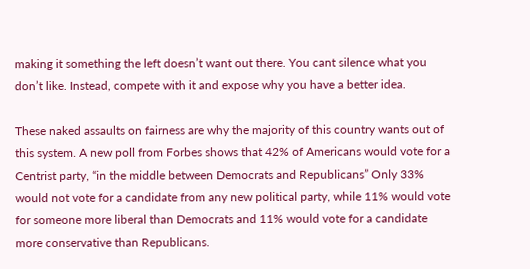making it something the left doesn’t want out there. You cant silence what you don’t like. Instead, compete with it and expose why you have a better idea.

These naked assaults on fairness are why the majority of this country wants out of this system. A new poll from Forbes shows that 42% of Americans would vote for a Centrist party, “in the middle between Democrats and Republicans” Only 33% would not vote for a candidate from any new political party, while 11% would vote for someone more liberal than Democrats and 11% would vote for a candidate more conservative than Republicans.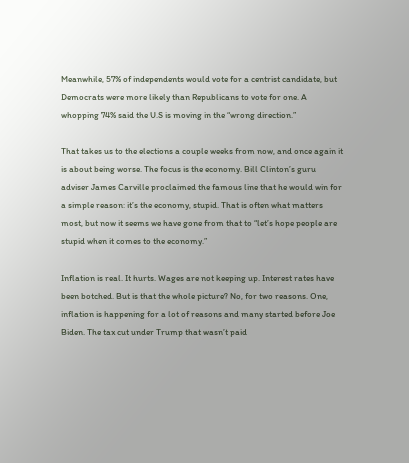Meanwhile, 57% of independents would vote for a centrist candidate, but Democrats were more likely than Republicans to vote for one. A whopping 74% said the U.S is moving in the “wrong direction.”

That takes us to the elections a couple weeks from now, and once again it is about being worse. The focus is the economy. Bill Clinton’s guru adviser James Carville proclaimed the famous line that he would win for a simple reason: it’s the economy, stupid. That is often what matters most, but now it seems we have gone from that to “let’s hope people are stupid when it comes to the economy.”

Inflation is real. It hurts. Wages are not keeping up. Interest rates have been botched. But is that the whole picture? No, for two reasons. One, inflation is happening for a lot of reasons and many started before Joe Biden. The tax cut under Trump that wasn’t paid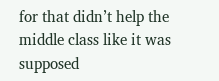for that didn’t help the middle class like it was supposed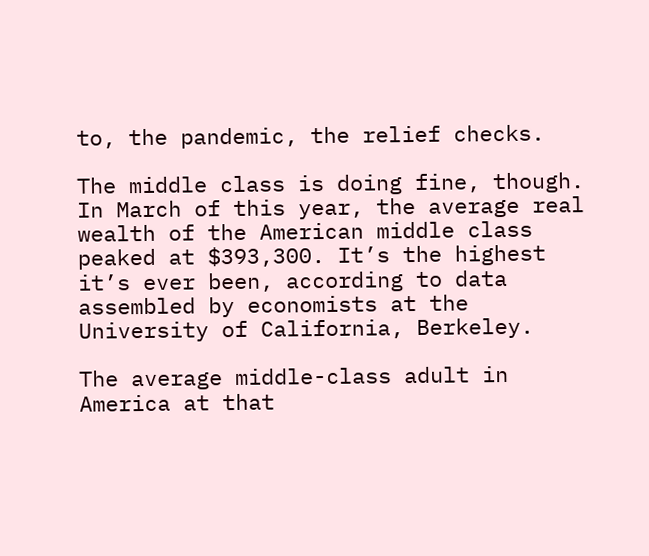to, the pandemic, the relief checks.

The middle class is doing fine, though. In March of this year, the average real wealth of the American middle class peaked at $393,300. It’s the highest it’s ever been, according to data assembled by economists at the University of California, Berkeley.

The average middle-class adult in America at that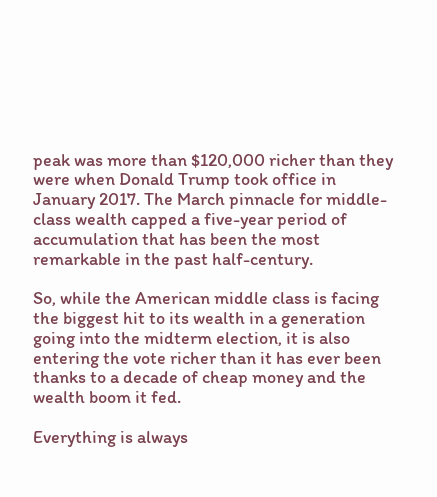peak was more than $120,000 richer than they were when Donald Trump took office in January 2017. The March pinnacle for middle-class wealth capped a five-year period of accumulation that has been the most remarkable in the past half-century.

So, while the American middle class is facing the biggest hit to its wealth in a generation going into the midterm election, it is also entering the vote richer than it has ever been thanks to a decade of cheap money and the wealth boom it fed.

Everything is always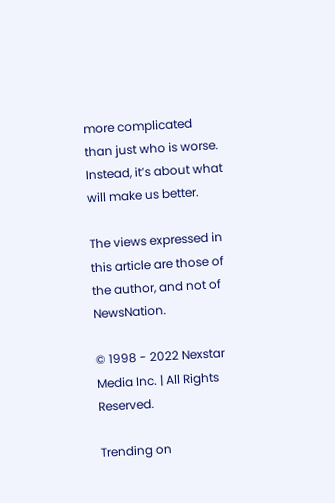more complicated than just who is worse. Instead, it’s about what will make us better.

The views expressed in this article are those of the author, and not of NewsNation.

© 1998 - 2022 Nexstar Media Inc. | All Rights Reserved.

Trending on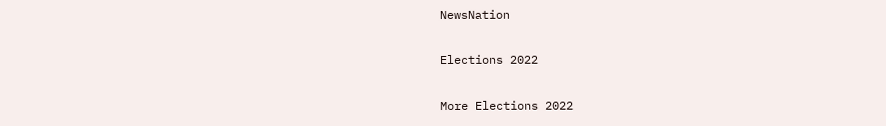NewsNation

Elections 2022

More Elections 2022